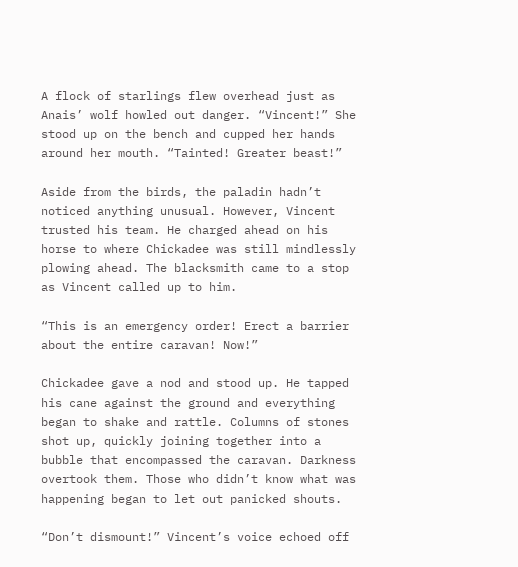A flock of starlings flew overhead just as Anais’ wolf howled out danger. “Vincent!” She stood up on the bench and cupped her hands around her mouth. “Tainted! Greater beast!”

Aside from the birds, the paladin hadn’t noticed anything unusual. However, Vincent trusted his team. He charged ahead on his horse to where Chickadee was still mindlessly plowing ahead. The blacksmith came to a stop as Vincent called up to him.

“This is an emergency order! Erect a barrier about the entire caravan! Now!”

Chickadee gave a nod and stood up. He tapped his cane against the ground and everything began to shake and rattle. Columns of stones shot up, quickly joining together into a bubble that encompassed the caravan. Darkness overtook them. Those who didn’t know what was happening began to let out panicked shouts.

“Don’t dismount!” Vincent’s voice echoed off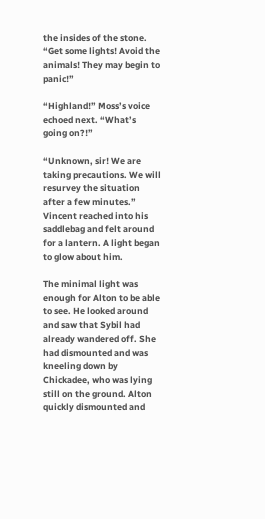the insides of the stone. “Get some lights! Avoid the animals! They may begin to panic!”

“Highland!” Moss’s voice echoed next. “What’s going on?!”

“Unknown, sir! We are taking precautions. We will resurvey the situation after a few minutes.” Vincent reached into his saddlebag and felt around for a lantern. A light began to glow about him.

The minimal light was enough for Alton to be able to see. He looked around and saw that Sybil had already wandered off. She had dismounted and was kneeling down by Chickadee, who was lying still on the ground. Alton quickly dismounted and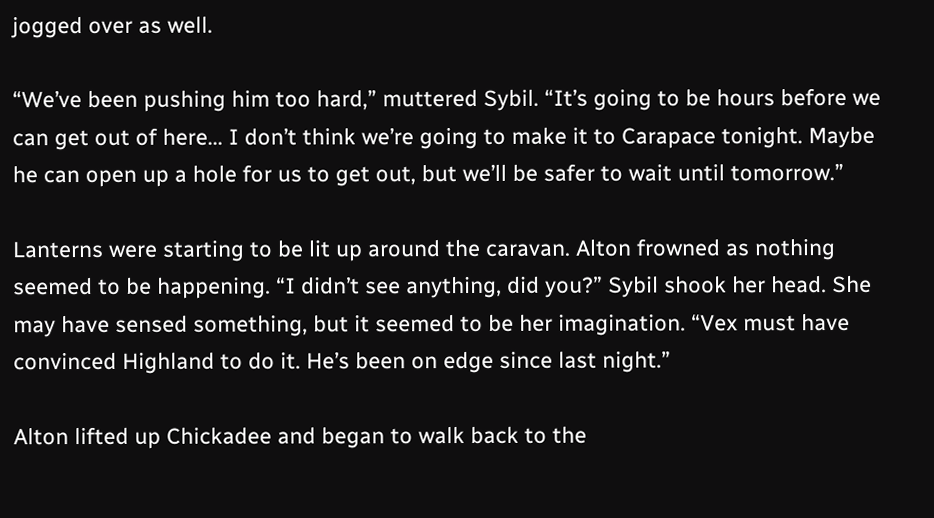jogged over as well.

“We’ve been pushing him too hard,” muttered Sybil. “It’s going to be hours before we can get out of here... I don’t think we’re going to make it to Carapace tonight. Maybe he can open up a hole for us to get out, but we’ll be safer to wait until tomorrow.”

Lanterns were starting to be lit up around the caravan. Alton frowned as nothing seemed to be happening. “I didn’t see anything, did you?” Sybil shook her head. She may have sensed something, but it seemed to be her imagination. “Vex must have convinced Highland to do it. He’s been on edge since last night.”

Alton lifted up Chickadee and began to walk back to the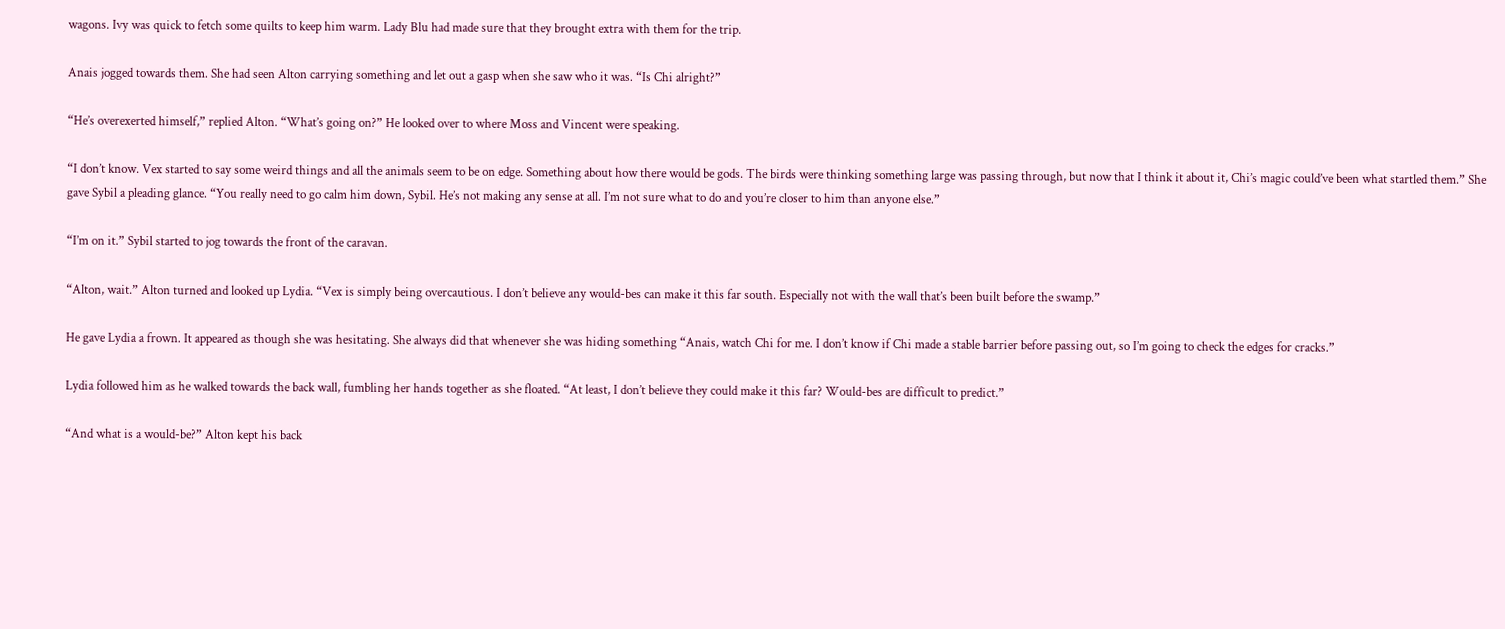wagons. Ivy was quick to fetch some quilts to keep him warm. Lady Blu had made sure that they brought extra with them for the trip.

Anais jogged towards them. She had seen Alton carrying something and let out a gasp when she saw who it was. “Is Chi alright?”

“He’s overexerted himself,” replied Alton. “What’s going on?” He looked over to where Moss and Vincent were speaking.

“I don’t know. Vex started to say some weird things and all the animals seem to be on edge. Something about how there would be gods. The birds were thinking something large was passing through, but now that I think it about it, Chi’s magic could’ve been what startled them.” She gave Sybil a pleading glance. “You really need to go calm him down, Sybil. He’s not making any sense at all. I’m not sure what to do and you’re closer to him than anyone else.”

“I’m on it.” Sybil started to jog towards the front of the caravan.

“Alton, wait.” Alton turned and looked up Lydia. “Vex is simply being overcautious. I don’t believe any would-bes can make it this far south. Especially not with the wall that’s been built before the swamp.”

He gave Lydia a frown. It appeared as though she was hesitating. She always did that whenever she was hiding something “Anais, watch Chi for me. I don’t know if Chi made a stable barrier before passing out, so I’m going to check the edges for cracks.”

Lydia followed him as he walked towards the back wall, fumbling her hands together as she floated. “At least, I don’t believe they could make it this far? Would-bes are difficult to predict.”

“And what is a would-be?” Alton kept his back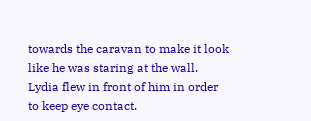towards the caravan to make it look like he was staring at the wall. Lydia flew in front of him in order to keep eye contact.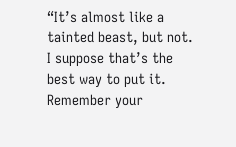“It’s almost like a tainted beast, but not. I suppose that’s the best way to put it. Remember your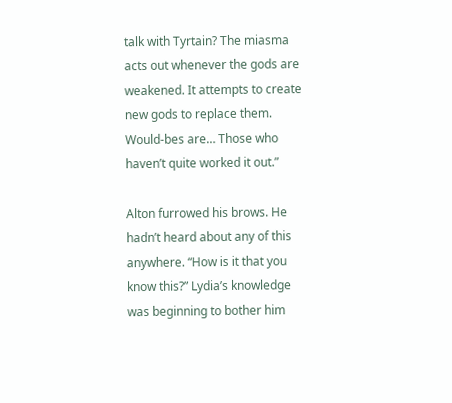talk with Tyrtain? The miasma acts out whenever the gods are weakened. It attempts to create new gods to replace them. Would-bes are… Those who haven’t quite worked it out.”

Alton furrowed his brows. He hadn’t heard about any of this anywhere. “How is it that you know this?” Lydia’s knowledge was beginning to bother him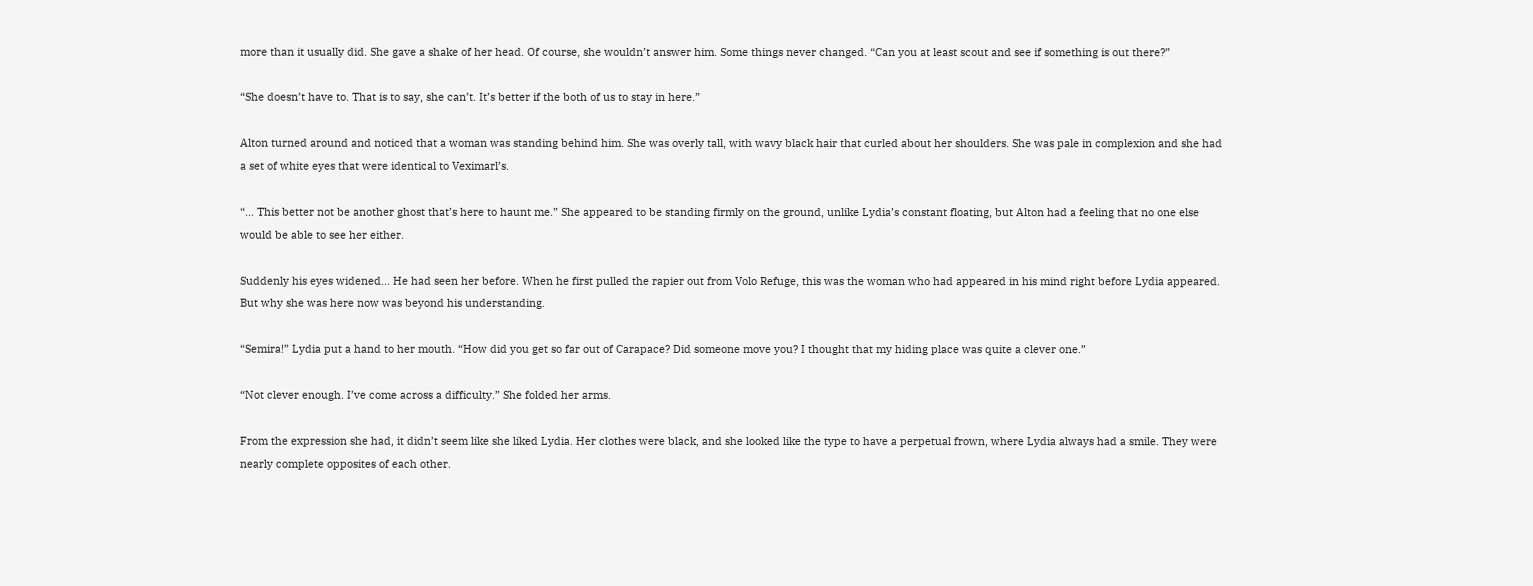more than it usually did. She gave a shake of her head. Of course, she wouldn’t answer him. Some things never changed. “Can you at least scout and see if something is out there?”

“She doesn’t have to. That is to say, she can’t. It’s better if the both of us to stay in here.”

Alton turned around and noticed that a woman was standing behind him. She was overly tall, with wavy black hair that curled about her shoulders. She was pale in complexion and she had a set of white eyes that were identical to Veximarl’s.

“... This better not be another ghost that’s here to haunt me.” She appeared to be standing firmly on the ground, unlike Lydia’s constant floating, but Alton had a feeling that no one else would be able to see her either.

Suddenly his eyes widened... He had seen her before. When he first pulled the rapier out from Volo Refuge, this was the woman who had appeared in his mind right before Lydia appeared. But why she was here now was beyond his understanding.

“Semira!” Lydia put a hand to her mouth. “How did you get so far out of Carapace? Did someone move you? I thought that my hiding place was quite a clever one.”

“Not clever enough. I’ve come across a difficulty.” She folded her arms.

From the expression she had, it didn’t seem like she liked Lydia. Her clothes were black, and she looked like the type to have a perpetual frown, where Lydia always had a smile. They were nearly complete opposites of each other.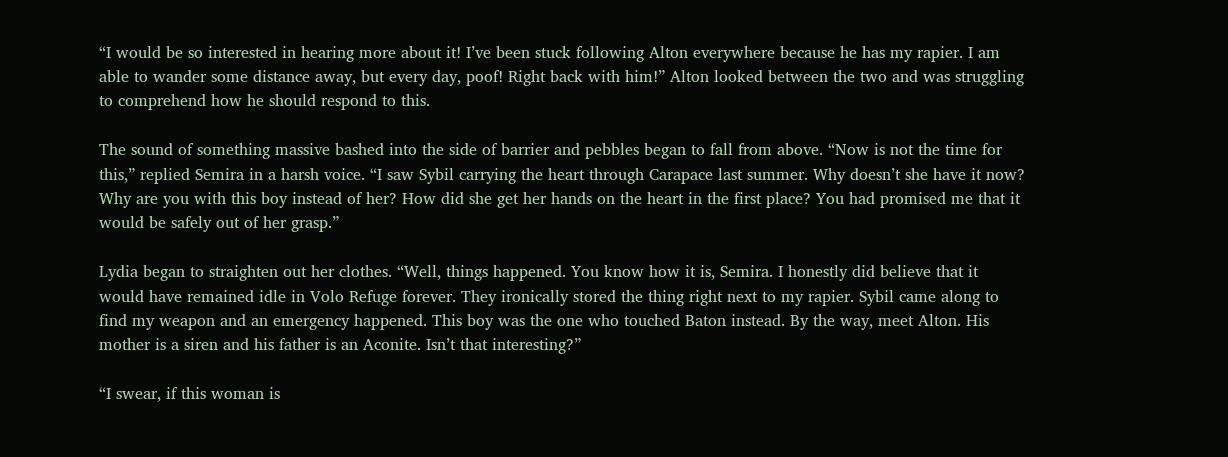“I would be so interested in hearing more about it! I’ve been stuck following Alton everywhere because he has my rapier. I am able to wander some distance away, but every day, poof! Right back with him!” Alton looked between the two and was struggling to comprehend how he should respond to this.

The sound of something massive bashed into the side of barrier and pebbles began to fall from above. “Now is not the time for this,” replied Semira in a harsh voice. “I saw Sybil carrying the heart through Carapace last summer. Why doesn’t she have it now? Why are you with this boy instead of her? How did she get her hands on the heart in the first place? You had promised me that it would be safely out of her grasp.”

Lydia began to straighten out her clothes. “Well, things happened. You know how it is, Semira. I honestly did believe that it would have remained idle in Volo Refuge forever. They ironically stored the thing right next to my rapier. Sybil came along to find my weapon and an emergency happened. This boy was the one who touched Baton instead. By the way, meet Alton. His mother is a siren and his father is an Aconite. Isn’t that interesting?”

“I swear, if this woman is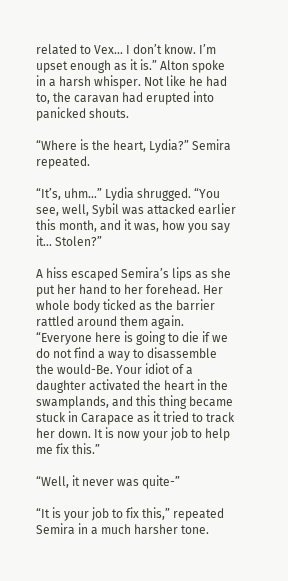related to Vex... I don’t know. I’m upset enough as it is.” Alton spoke in a harsh whisper. Not like he had to, the caravan had erupted into panicked shouts.

“Where is the heart, Lydia?” Semira repeated.

“It’s, uhm…” Lydia shrugged. “You see, well, Sybil was attacked earlier this month, and it was, how you say it... Stolen?”

A hiss escaped Semira’s lips as she put her hand to her forehead. Her whole body ticked as the barrier rattled around them again. “Everyone here is going to die if we do not find a way to disassemble the would-Be. Your idiot of a daughter activated the heart in the swamplands, and this thing became stuck in Carapace as it tried to track her down. It is now your job to help me fix this.”

“Well, it never was quite-”

“It is your job to fix this,” repeated Semira in a much harsher tone.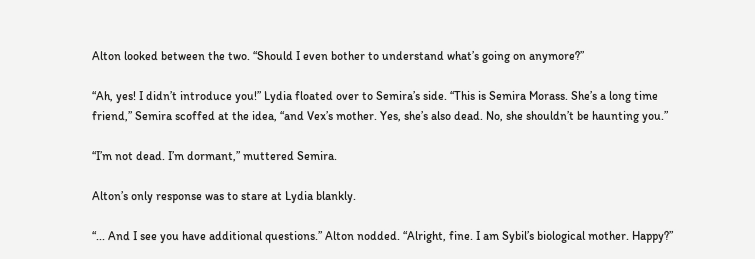Alton looked between the two. “Should I even bother to understand what’s going on anymore?”

“Ah, yes! I didn’t introduce you!” Lydia floated over to Semira’s side. “This is Semira Morass. She’s a long time friend,” Semira scoffed at the idea, “and Vex’s mother. Yes, she’s also dead. No, she shouldn’t be haunting you.”

“I’m not dead. I’m dormant,” muttered Semira.

Alton’s only response was to stare at Lydia blankly.

“... And I see you have additional questions.” Alton nodded. “Alright, fine. I am Sybil’s biological mother. Happy?”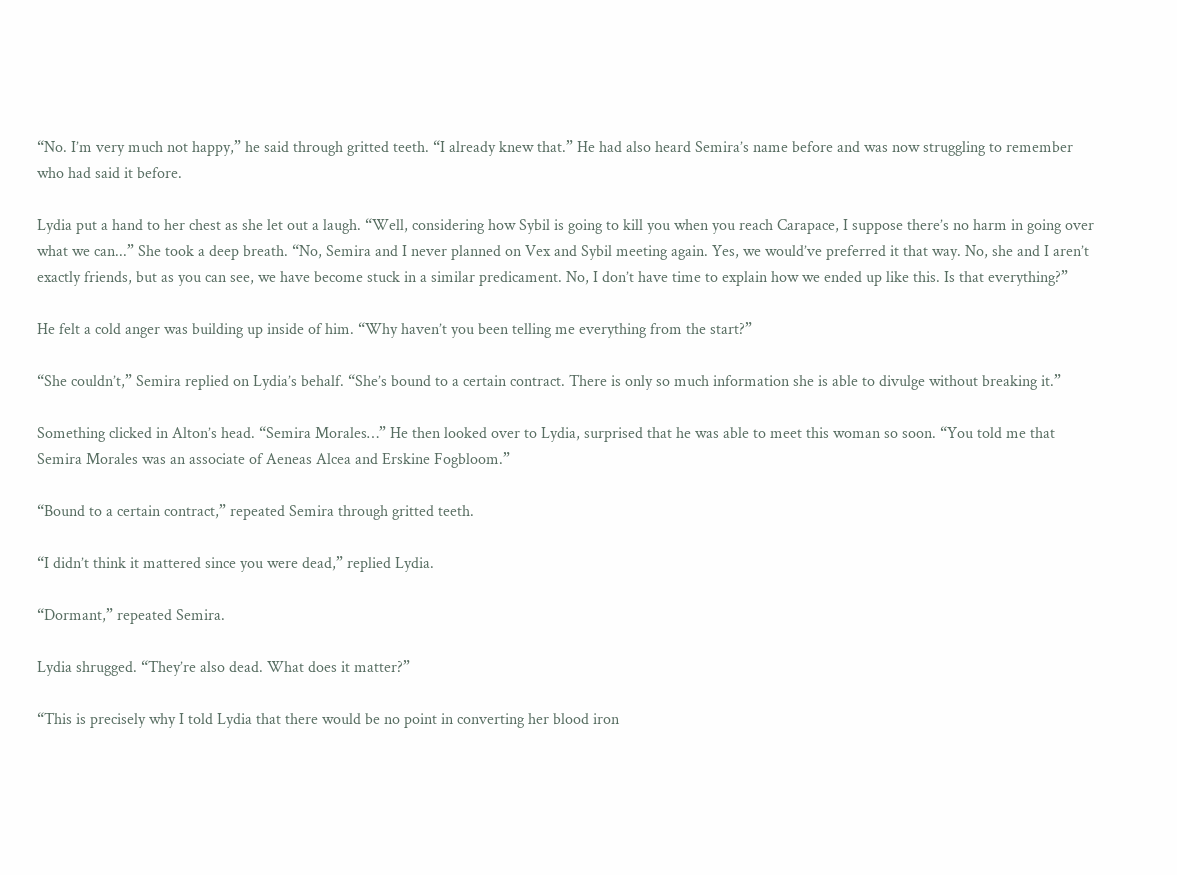“No. I’m very much not happy,” he said through gritted teeth. “I already knew that.” He had also heard Semira’s name before and was now struggling to remember who had said it before.

Lydia put a hand to her chest as she let out a laugh. “Well, considering how Sybil is going to kill you when you reach Carapace, I suppose there’s no harm in going over what we can...” She took a deep breath. “No, Semira and I never planned on Vex and Sybil meeting again. Yes, we would’ve preferred it that way. No, she and I aren’t exactly friends, but as you can see, we have become stuck in a similar predicament. No, I don’t have time to explain how we ended up like this. Is that everything?”

He felt a cold anger was building up inside of him. “Why haven’t you been telling me everything from the start?”

“She couldn’t,” Semira replied on Lydia’s behalf. “She’s bound to a certain contract. There is only so much information she is able to divulge without breaking it.”

Something clicked in Alton’s head. “Semira Morales…” He then looked over to Lydia, surprised that he was able to meet this woman so soon. “You told me that Semira Morales was an associate of Aeneas Alcea and Erskine Fogbloom.”

“Bound to a certain contract,” repeated Semira through gritted teeth.

“I didn’t think it mattered since you were dead,” replied Lydia.

“Dormant,” repeated Semira.

Lydia shrugged. “They’re also dead. What does it matter?”

“This is precisely why I told Lydia that there would be no point in converting her blood iron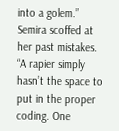into a golem.” Semira scoffed at her past mistakes. “A rapier simply hasn’t the space to put in the proper coding. One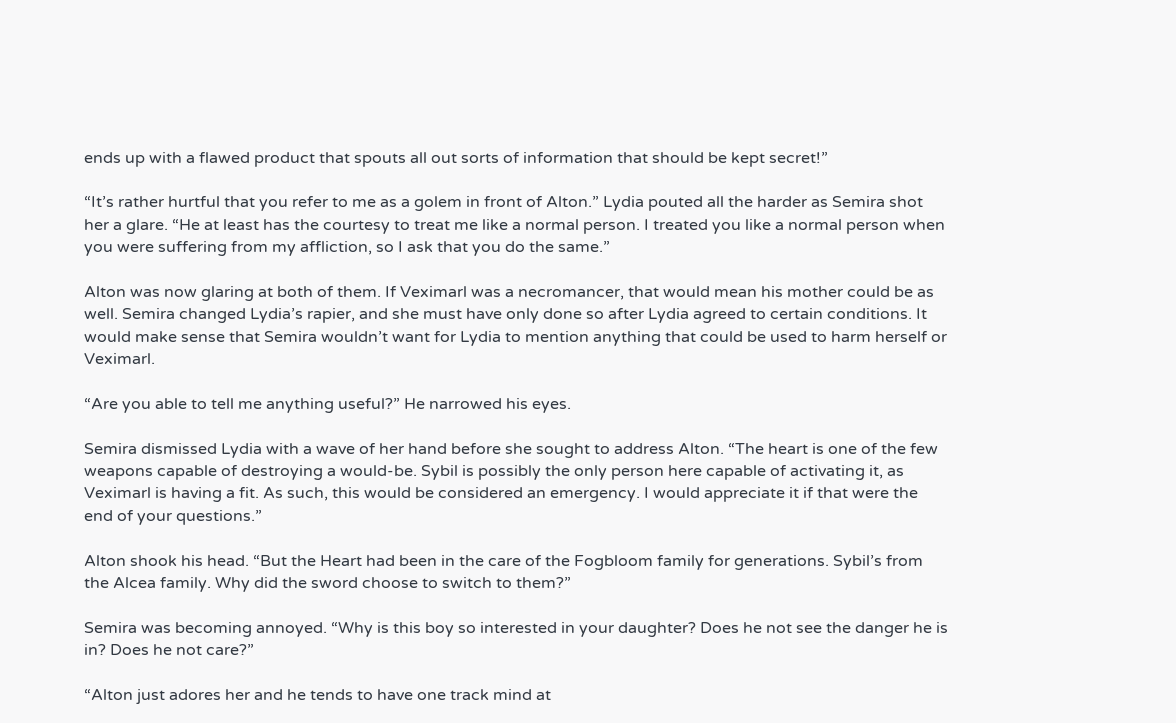ends up with a flawed product that spouts all out sorts of information that should be kept secret!”

“It’s rather hurtful that you refer to me as a golem in front of Alton.” Lydia pouted all the harder as Semira shot her a glare. “He at least has the courtesy to treat me like a normal person. I treated you like a normal person when you were suffering from my affliction, so I ask that you do the same.”

Alton was now glaring at both of them. If Veximarl was a necromancer, that would mean his mother could be as well. Semira changed Lydia’s rapier, and she must have only done so after Lydia agreed to certain conditions. It would make sense that Semira wouldn’t want for Lydia to mention anything that could be used to harm herself or Veximarl.

“Are you able to tell me anything useful?” He narrowed his eyes.

Semira dismissed Lydia with a wave of her hand before she sought to address Alton. “The heart is one of the few weapons capable of destroying a would-be. Sybil is possibly the only person here capable of activating it, as Veximarl is having a fit. As such, this would be considered an emergency. I would appreciate it if that were the end of your questions.”

Alton shook his head. “But the Heart had been in the care of the Fogbloom family for generations. Sybil’s from the Alcea family. Why did the sword choose to switch to them?”

Semira was becoming annoyed. “Why is this boy so interested in your daughter? Does he not see the danger he is in? Does he not care?”

“Alton just adores her and he tends to have one track mind at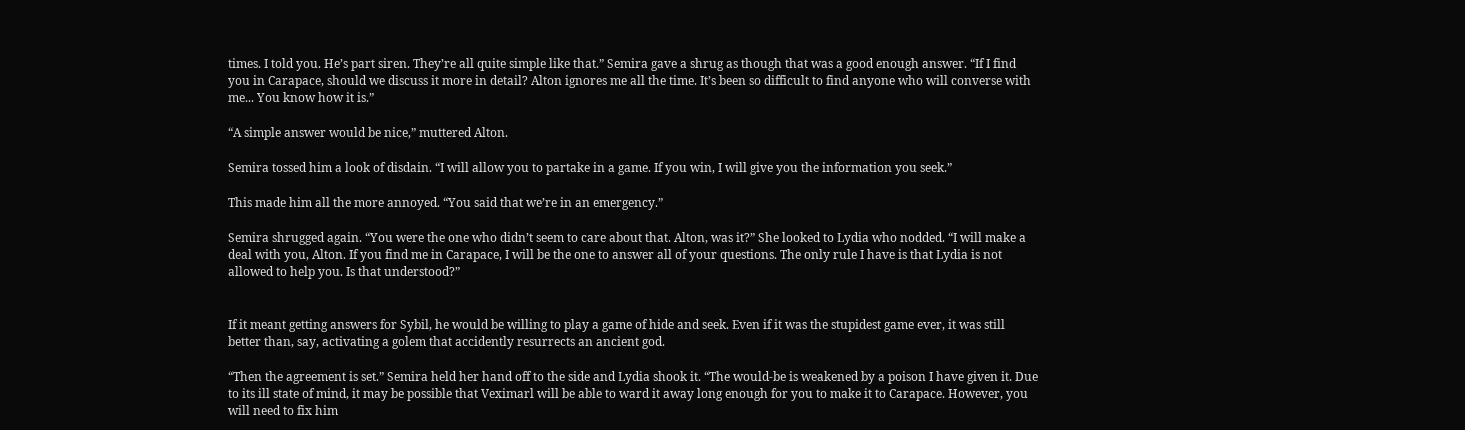times. I told you. He’s part siren. They’re all quite simple like that.” Semira gave a shrug as though that was a good enough answer. “If I find you in Carapace, should we discuss it more in detail? Alton ignores me all the time. It’s been so difficult to find anyone who will converse with me... You know how it is.”

“A simple answer would be nice,” muttered Alton.

Semira tossed him a look of disdain. “I will allow you to partake in a game. If you win, I will give you the information you seek.”

This made him all the more annoyed. “You said that we’re in an emergency.”

Semira shrugged again. “You were the one who didn’t seem to care about that. Alton, was it?” She looked to Lydia who nodded. “I will make a deal with you, Alton. If you find me in Carapace, I will be the one to answer all of your questions. The only rule I have is that Lydia is not allowed to help you. Is that understood?”


If it meant getting answers for Sybil, he would be willing to play a game of hide and seek. Even if it was the stupidest game ever, it was still better than, say, activating a golem that accidently resurrects an ancient god.

“Then the agreement is set.” Semira held her hand off to the side and Lydia shook it. “The would-be is weakened by a poison I have given it. Due to its ill state of mind, it may be possible that Veximarl will be able to ward it away long enough for you to make it to Carapace. However, you will need to fix him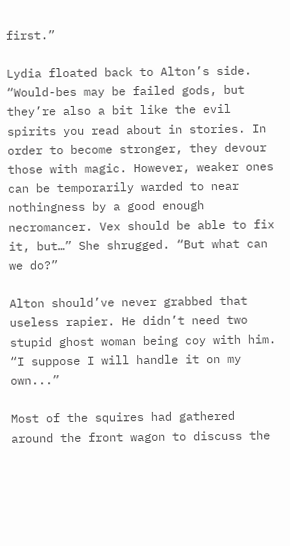first.”

Lydia floated back to Alton’s side. “Would-bes may be failed gods, but they’re also a bit like the evil spirits you read about in stories. In order to become stronger, they devour those with magic. However, weaker ones can be temporarily warded to near nothingness by a good enough necromancer. Vex should be able to fix it, but…” She shrugged. “But what can we do?”

Alton should’ve never grabbed that useless rapier. He didn’t need two stupid ghost woman being coy with him. “I suppose I will handle it on my own...”

Most of the squires had gathered around the front wagon to discuss the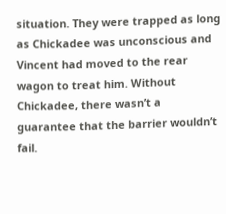situation. They were trapped as long as Chickadee was unconscious and Vincent had moved to the rear wagon to treat him. Without Chickadee, there wasn’t a guarantee that the barrier wouldn’t fail.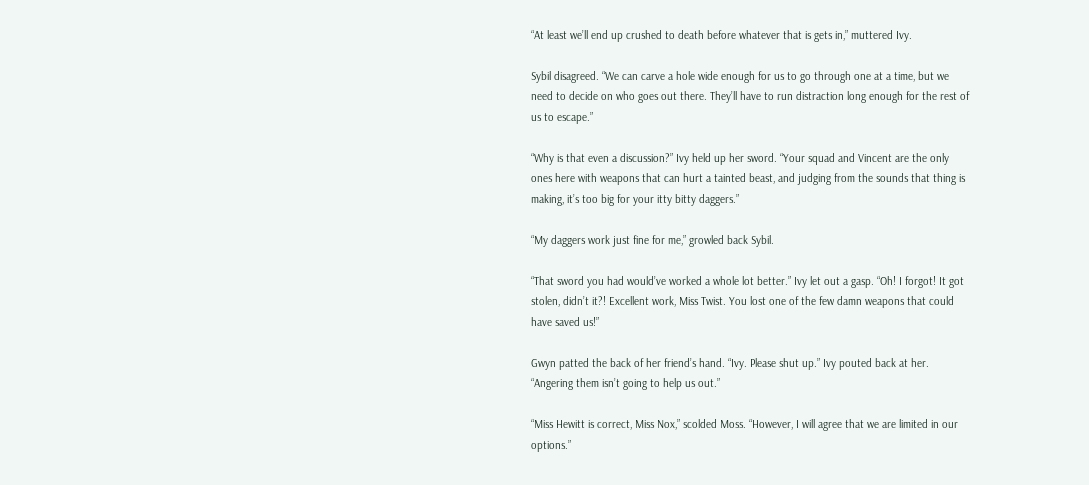“At least we’ll end up crushed to death before whatever that is gets in,” muttered Ivy.

Sybil disagreed. “We can carve a hole wide enough for us to go through one at a time, but we need to decide on who goes out there. They’ll have to run distraction long enough for the rest of us to escape.”

“Why is that even a discussion?” Ivy held up her sword. “Your squad and Vincent are the only ones here with weapons that can hurt a tainted beast, and judging from the sounds that thing is making, it’s too big for your itty bitty daggers.”

“My daggers work just fine for me,” growled back Sybil.

“That sword you had would’ve worked a whole lot better.” Ivy let out a gasp. “Oh! I forgot! It got stolen, didn’t it?! Excellent work, Miss Twist. You lost one of the few damn weapons that could have saved us!”

Gwyn patted the back of her friend’s hand. “Ivy. Please shut up.” Ivy pouted back at her. “Angering them isn’t going to help us out.”

“Miss Hewitt is correct, Miss Nox,” scolded Moss. “However, I will agree that we are limited in our options.”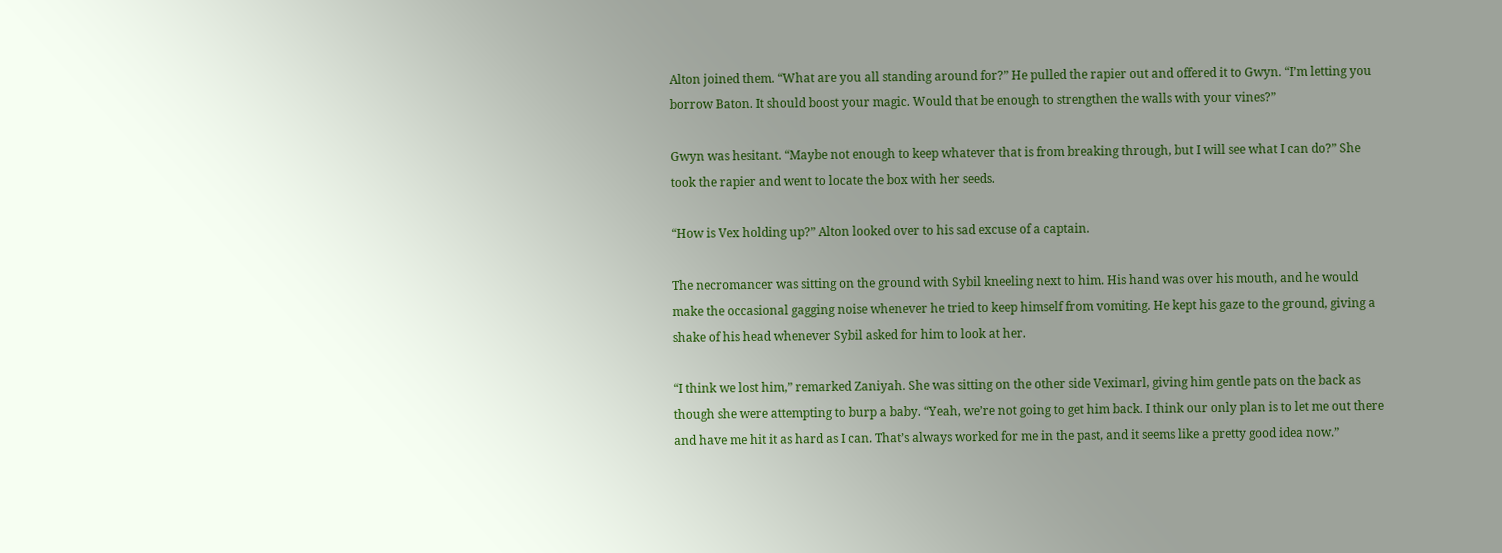Alton joined them. “What are you all standing around for?” He pulled the rapier out and offered it to Gwyn. “I’m letting you borrow Baton. It should boost your magic. Would that be enough to strengthen the walls with your vines?”

Gwyn was hesitant. “Maybe not enough to keep whatever that is from breaking through, but I will see what I can do?” She took the rapier and went to locate the box with her seeds.

“How is Vex holding up?” Alton looked over to his sad excuse of a captain.

The necromancer was sitting on the ground with Sybil kneeling next to him. His hand was over his mouth, and he would make the occasional gagging noise whenever he tried to keep himself from vomiting. He kept his gaze to the ground, giving a shake of his head whenever Sybil asked for him to look at her.

“I think we lost him,” remarked Zaniyah. She was sitting on the other side Veximarl, giving him gentle pats on the back as though she were attempting to burp a baby. “Yeah, we’re not going to get him back. I think our only plan is to let me out there and have me hit it as hard as I can. That’s always worked for me in the past, and it seems like a pretty good idea now.”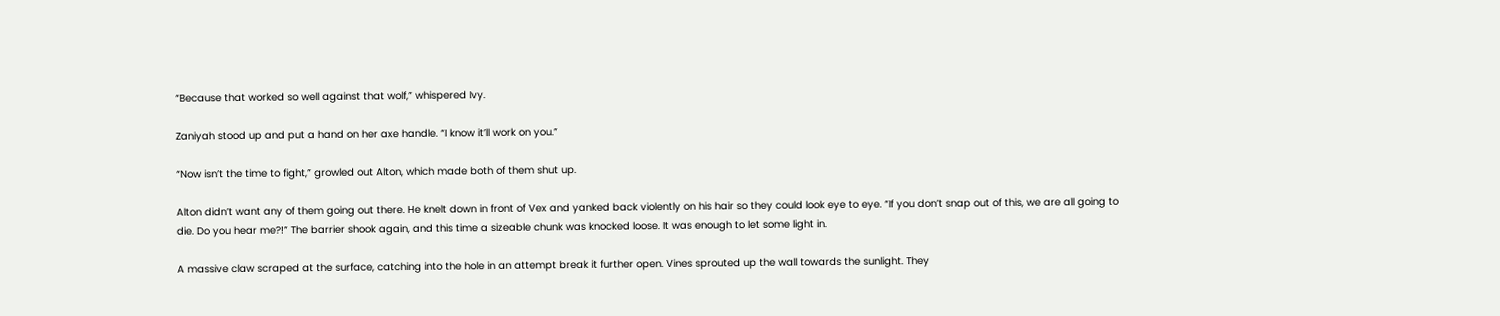“Because that worked so well against that wolf,” whispered Ivy.

Zaniyah stood up and put a hand on her axe handle. “I know it’ll work on you.”

“Now isn’t the time to fight,” growled out Alton, which made both of them shut up.

Alton didn’t want any of them going out there. He knelt down in front of Vex and yanked back violently on his hair so they could look eye to eye. “If you don’t snap out of this, we are all going to die. Do you hear me?!” The barrier shook again, and this time a sizeable chunk was knocked loose. It was enough to let some light in.

A massive claw scraped at the surface, catching into the hole in an attempt break it further open. Vines sprouted up the wall towards the sunlight. They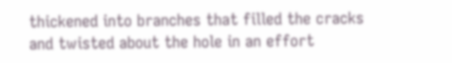thickened into branches that filled the cracks and twisted about the hole in an effort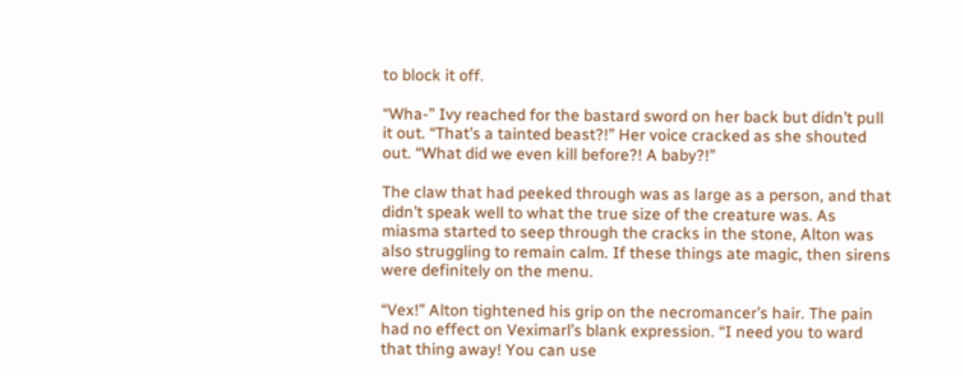to block it off.

“Wha-” Ivy reached for the bastard sword on her back but didn’t pull it out. “That’s a tainted beast?!” Her voice cracked as she shouted out. “What did we even kill before?! A baby?!”

The claw that had peeked through was as large as a person, and that didn’t speak well to what the true size of the creature was. As miasma started to seep through the cracks in the stone, Alton was also struggling to remain calm. If these things ate magic, then sirens were definitely on the menu.

“Vex!” Alton tightened his grip on the necromancer’s hair. The pain had no effect on Veximarl’s blank expression. “I need you to ward that thing away! You can use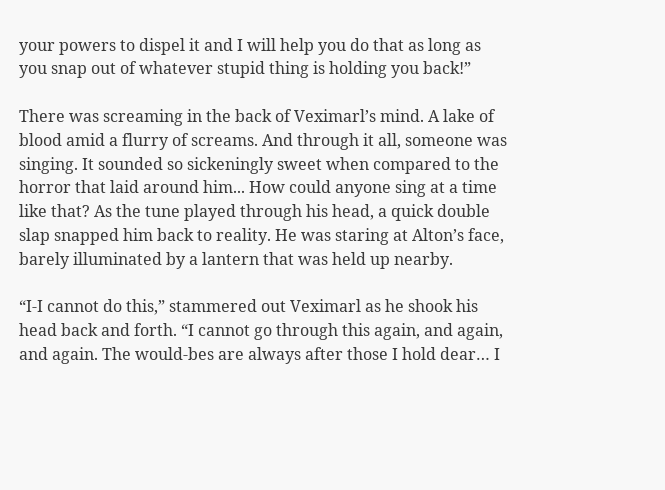your powers to dispel it and I will help you do that as long as you snap out of whatever stupid thing is holding you back!”

There was screaming in the back of Veximarl’s mind. A lake of blood amid a flurry of screams. And through it all, someone was singing. It sounded so sickeningly sweet when compared to the horror that laid around him... How could anyone sing at a time like that? As the tune played through his head, a quick double slap snapped him back to reality. He was staring at Alton’s face, barely illuminated by a lantern that was held up nearby.

“I-I cannot do this,” stammered out Veximarl as he shook his head back and forth. “I cannot go through this again, and again, and again. The would-bes are always after those I hold dear… I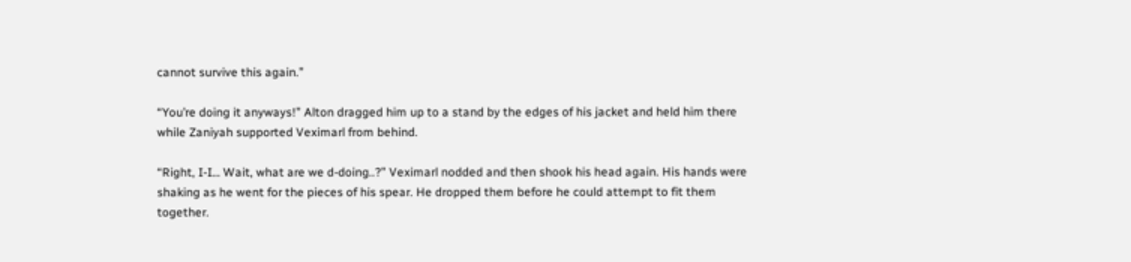cannot survive this again.”

“You’re doing it anyways!” Alton dragged him up to a stand by the edges of his jacket and held him there while Zaniyah supported Veximarl from behind.

“Right, I-I… Wait, what are we d-doing..?” Veximarl nodded and then shook his head again. His hands were shaking as he went for the pieces of his spear. He dropped them before he could attempt to fit them together.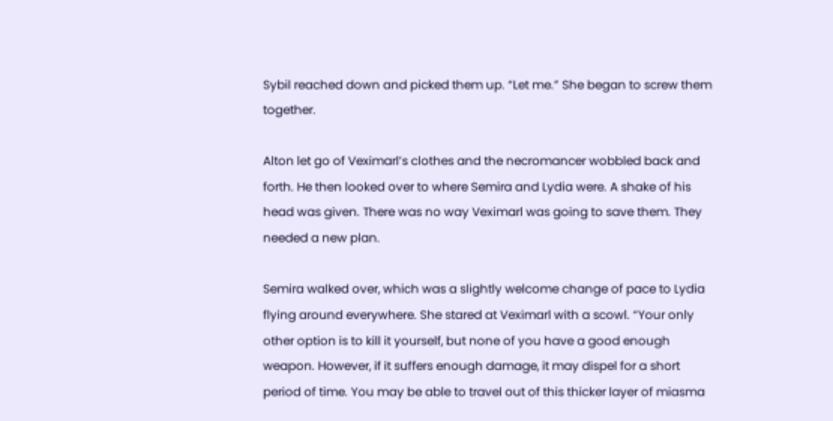Sybil reached down and picked them up. “Let me.” She began to screw them together.

Alton let go of Veximarl’s clothes and the necromancer wobbled back and forth. He then looked over to where Semira and Lydia were. A shake of his head was given. There was no way Veximarl was going to save them. They needed a new plan.

Semira walked over, which was a slightly welcome change of pace to Lydia flying around everywhere. She stared at Veximarl with a scowl. “Your only other option is to kill it yourself, but none of you have a good enough weapon. However, if it suffers enough damage, it may dispel for a short period of time. You may be able to travel out of this thicker layer of miasma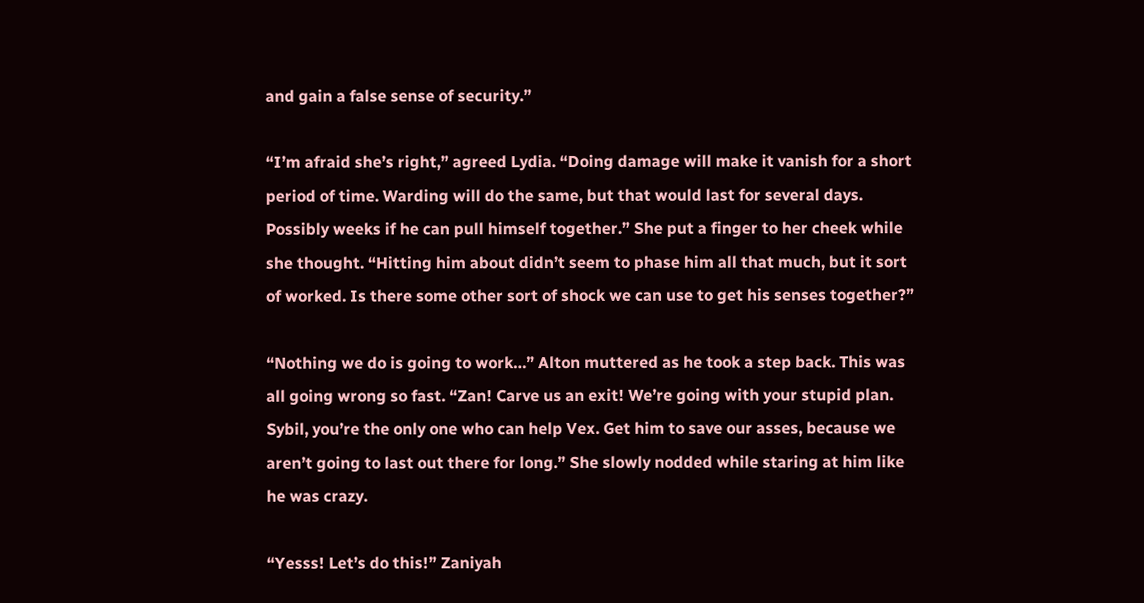and gain a false sense of security.”

“I’m afraid she’s right,” agreed Lydia. “Doing damage will make it vanish for a short period of time. Warding will do the same, but that would last for several days. Possibly weeks if he can pull himself together.” She put a finger to her cheek while she thought. “Hitting him about didn’t seem to phase him all that much, but it sort of worked. Is there some other sort of shock we can use to get his senses together?”

“Nothing we do is going to work…” Alton muttered as he took a step back. This was all going wrong so fast. “Zan! Carve us an exit! We’re going with your stupid plan. Sybil, you’re the only one who can help Vex. Get him to save our asses, because we aren’t going to last out there for long.” She slowly nodded while staring at him like he was crazy.

“Yesss! Let’s do this!” Zaniyah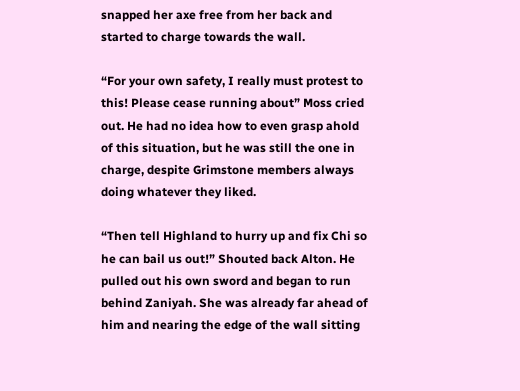snapped her axe free from her back and started to charge towards the wall.

“For your own safety, I really must protest to this! Please cease running about” Moss cried out. He had no idea how to even grasp ahold of this situation, but he was still the one in charge, despite Grimstone members always doing whatever they liked.

“Then tell Highland to hurry up and fix Chi so he can bail us out!” Shouted back Alton. He pulled out his own sword and began to run behind Zaniyah. She was already far ahead of him and nearing the edge of the wall sitting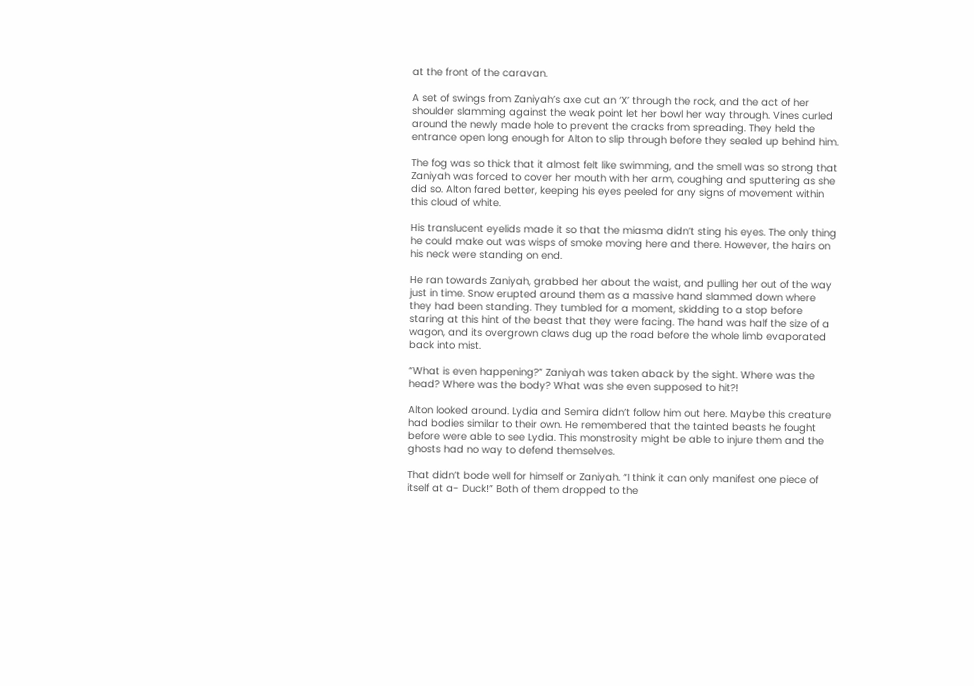at the front of the caravan.

A set of swings from Zaniyah’s axe cut an ‘X’ through the rock, and the act of her shoulder slamming against the weak point let her bowl her way through. Vines curled around the newly made hole to prevent the cracks from spreading. They held the entrance open long enough for Alton to slip through before they sealed up behind him.

The fog was so thick that it almost felt like swimming, and the smell was so strong that Zaniyah was forced to cover her mouth with her arm, coughing and sputtering as she did so. Alton fared better, keeping his eyes peeled for any signs of movement within this cloud of white.

His translucent eyelids made it so that the miasma didn’t sting his eyes. The only thing he could make out was wisps of smoke moving here and there. However, the hairs on his neck were standing on end.

He ran towards Zaniyah, grabbed her about the waist, and pulling her out of the way just in time. Snow erupted around them as a massive hand slammed down where they had been standing. They tumbled for a moment, skidding to a stop before staring at this hint of the beast that they were facing. The hand was half the size of a wagon, and its overgrown claws dug up the road before the whole limb evaporated back into mist.

“What is even happening?” Zaniyah was taken aback by the sight. Where was the head? Where was the body? What was she even supposed to hit?!

Alton looked around. Lydia and Semira didn’t follow him out here. Maybe this creature had bodies similar to their own. He remembered that the tainted beasts he fought before were able to see Lydia. This monstrosity might be able to injure them and the ghosts had no way to defend themselves.

That didn’t bode well for himself or Zaniyah. “I think it can only manifest one piece of itself at a- Duck!” Both of them dropped to the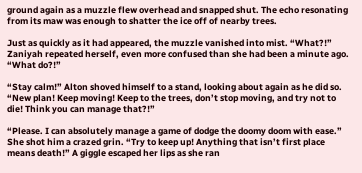ground again as a muzzle flew overhead and snapped shut. The echo resonating from its maw was enough to shatter the ice off of nearby trees.

Just as quickly as it had appeared, the muzzle vanished into mist. “What?!” Zaniyah repeated herself, even more confused than she had been a minute ago. “What do?!”

“Stay calm!” Alton shoved himself to a stand, looking about again as he did so. “New plan! Keep moving! Keep to the trees, don’t stop moving, and try not to die! Think you can manage that?!”

“Please. I can absolutely manage a game of dodge the doomy doom with ease.” She shot him a crazed grin. “Try to keep up! Anything that isn’t first place means death!” A giggle escaped her lips as she ran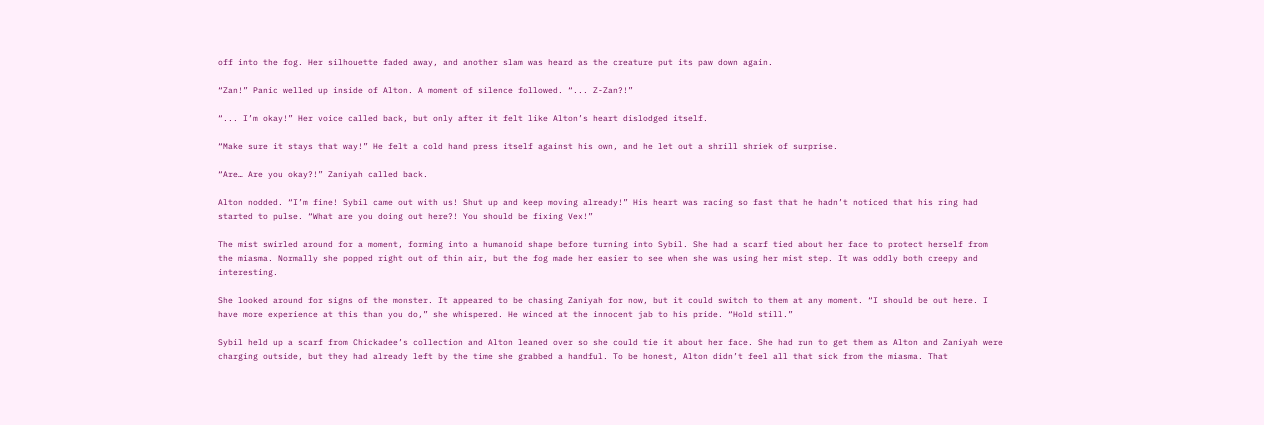off into the fog. Her silhouette faded away, and another slam was heard as the creature put its paw down again.

“Zan!” Panic welled up inside of Alton. A moment of silence followed. “... Z-Zan?!”

“... I’m okay!” Her voice called back, but only after it felt like Alton’s heart dislodged itself.

“Make sure it stays that way!” He felt a cold hand press itself against his own, and he let out a shrill shriek of surprise.

“Are… Are you okay?!” Zaniyah called back.

Alton nodded. “I’m fine! Sybil came out with us! Shut up and keep moving already!” His heart was racing so fast that he hadn’t noticed that his ring had started to pulse. “What are you doing out here?! You should be fixing Vex!”

The mist swirled around for a moment, forming into a humanoid shape before turning into Sybil. She had a scarf tied about her face to protect herself from the miasma. Normally she popped right out of thin air, but the fog made her easier to see when she was using her mist step. It was oddly both creepy and interesting.

She looked around for signs of the monster. It appeared to be chasing Zaniyah for now, but it could switch to them at any moment. “I should be out here. I have more experience at this than you do,” she whispered. He winced at the innocent jab to his pride. “Hold still.”

Sybil held up a scarf from Chickadee’s collection and Alton leaned over so she could tie it about her face. She had run to get them as Alton and Zaniyah were charging outside, but they had already left by the time she grabbed a handful. To be honest, Alton didn’t feel all that sick from the miasma. That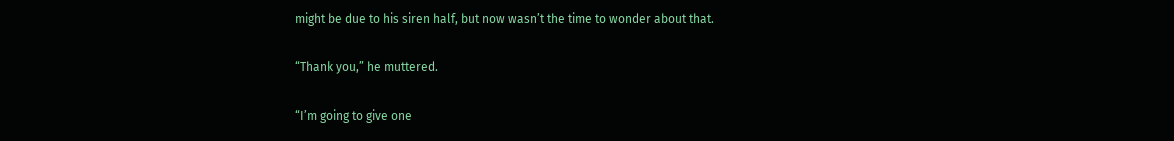might be due to his siren half, but now wasn’t the time to wonder about that.

“Thank you,” he muttered.

“I’m going to give one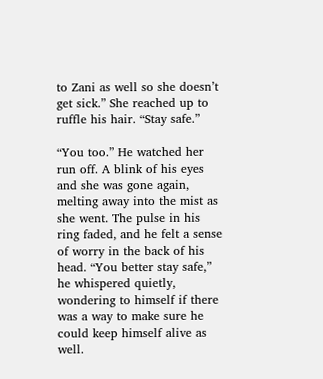to Zani as well so she doesn’t get sick.” She reached up to ruffle his hair. “Stay safe.”

“You too.” He watched her run off. A blink of his eyes and she was gone again, melting away into the mist as she went. The pulse in his ring faded, and he felt a sense of worry in the back of his head. “You better stay safe,” he whispered quietly, wondering to himself if there was a way to make sure he could keep himself alive as well.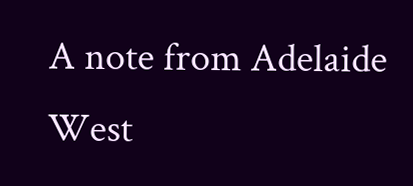A note from Adelaide West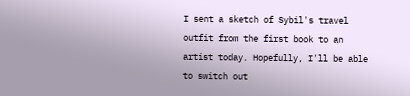I sent a sketch of Sybil's travel outfit from the first book to an artist today. Hopefully, I'll be able to switch out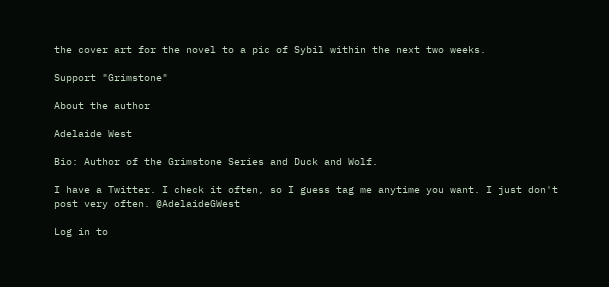the cover art for the novel to a pic of Sybil within the next two weeks.

Support "Grimstone"

About the author

Adelaide West

Bio: Author of the Grimstone Series and Duck and Wolf.

I have a Twitter. I check it often, so I guess tag me anytime you want. I just don't post very often. @AdelaideGWest

Log in to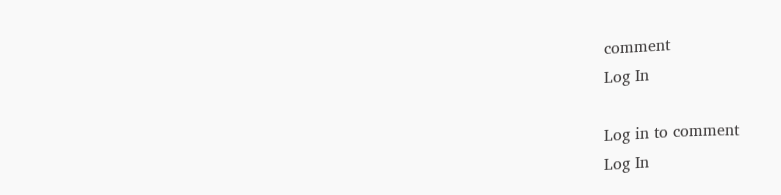comment
Log In

Log in to comment
Log In